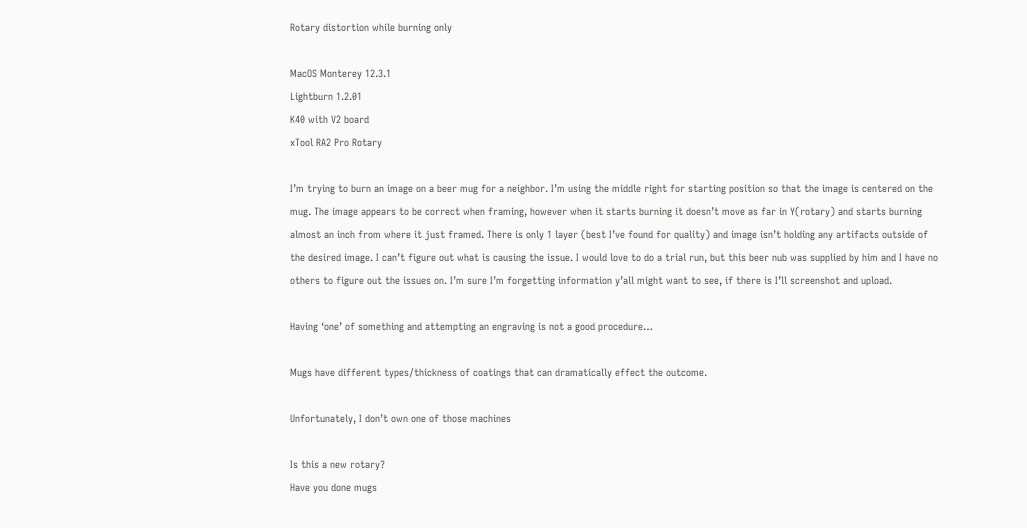Rotary distortion while burning only

MacOS Monterey 12.3.1
Lightburn 1.2.01
K40 with V2 board
xTool RA2 Pro Rotary

I’m trying to burn an image on a beer mug for a neighbor. I’m using the middle right for starting position so that the image is centered on the mug. The image appears to be correct when framing, however when it starts burning it doesn’t move as far in Y(rotary) and starts burning almost an inch from where it just framed. There is only 1 layer (best I’ve found for quality) and image isn’t holding any artifacts outside of the desired image. I can’t figure out what is causing the issue. I would love to do a trial run, but this beer nub was supplied by him and I have no others to figure out the issues on. I’m sure I’m forgetting information y’all might want to see, if there is I’ll screenshot and upload.

Having ‘one’ of something and attempting an engraving is not a good procedure…

Mugs have different types/thickness of coatings that can dramatically effect the outcome.

Unfortunately, I don’t own one of those machines

Is this a new rotary?
Have you done mugs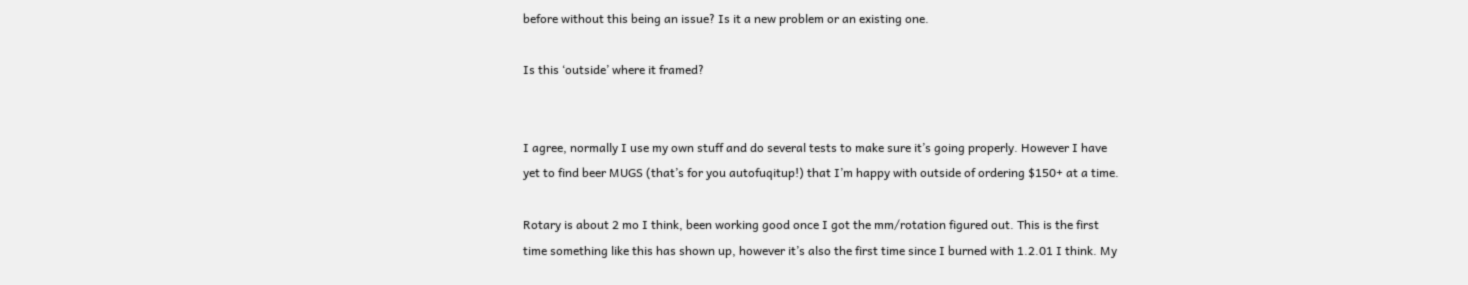before without this being an issue? Is it a new problem or an existing one.

Is this ‘outside’ where it framed?


I agree, normally I use my own stuff and do several tests to make sure it’s going properly. However I have yet to find beer MUGS (that’s for you autofuqitup!) that I’m happy with outside of ordering $150+ at a time.

Rotary is about 2 mo I think, been working good once I got the mm/rotation figured out. This is the first time something like this has shown up, however it’s also the first time since I burned with 1.2.01 I think. My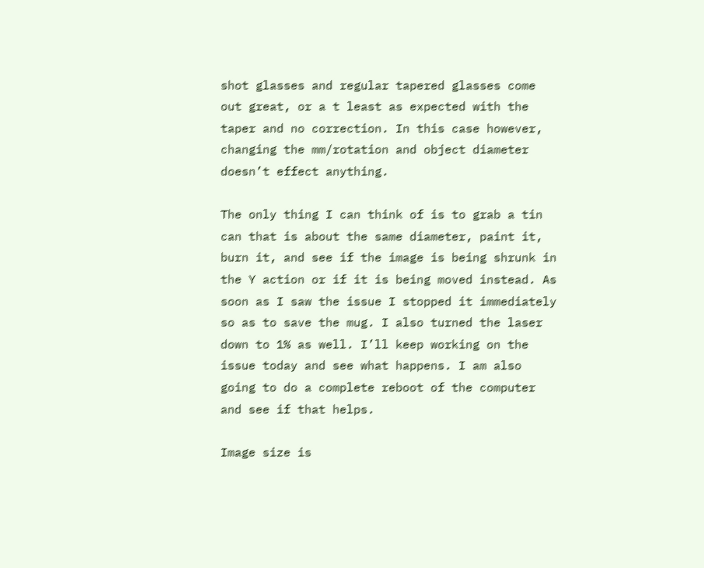shot glasses and regular tapered glasses come out great, or a t least as expected with the taper and no correction. In this case however, changing the mm/rotation and object diameter doesn’t effect anything.

The only thing I can think of is to grab a tin can that is about the same diameter, paint it, burn it, and see if the image is being shrunk in the Y action or if it is being moved instead. As soon as I saw the issue I stopped it immediately so as to save the mug. I also turned the laser down to 1% as well. I’ll keep working on the issue today and see what happens. I am also going to do a complete reboot of the computer and see if that helps.

Image size is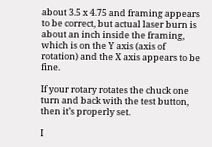about 3.5 x 4.75 and framing appears to be correct, but actual laser burn is about an inch inside the framing, which is on the Y axis (axis of rotation) and the X axis appears to be fine.

If your rotary rotates the chuck one turn and back with the test button, then it’s properly set.

I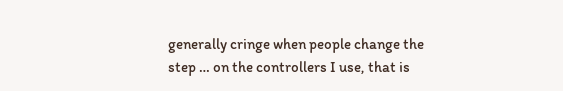generally cringe when people change the step … on the controllers I use, that is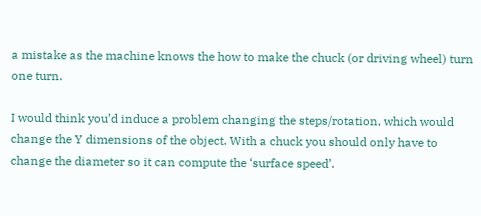a mistake as the machine knows the how to make the chuck (or driving wheel) turn one turn.

I would think you’d induce a problem changing the steps/rotation, which would change the Y dimensions of the object. With a chuck you should only have to change the diameter so it can compute the ‘surface speed’.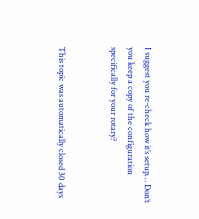I suggest you re-check how it’s setup… Don’t you keep a copy of the configuration specifically for your rotary?


This topic was automatically closed 30 days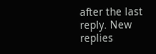after the last reply. New replies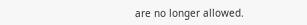are no longer allowed.